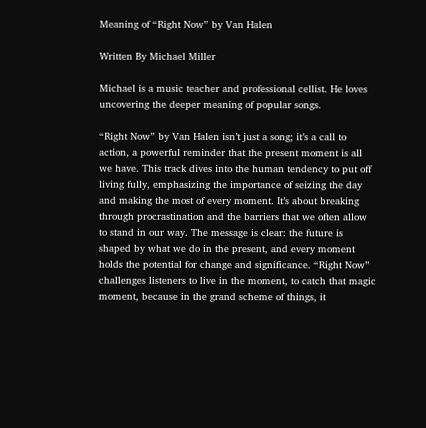Meaning of “Right Now” by Van Halen

Written By Michael Miller

Michael is a music teacher and professional cellist. He loves uncovering the deeper meaning of popular songs.

“Right Now” by Van Halen isn’t just a song; it’s a call to action, a powerful reminder that the present moment is all we have. This track dives into the human tendency to put off living fully, emphasizing the importance of seizing the day and making the most of every moment. It’s about breaking through procrastination and the barriers that we often allow to stand in our way. The message is clear: the future is shaped by what we do in the present, and every moment holds the potential for change and significance. “Right Now” challenges listeners to live in the moment, to catch that magic moment, because in the grand scheme of things, it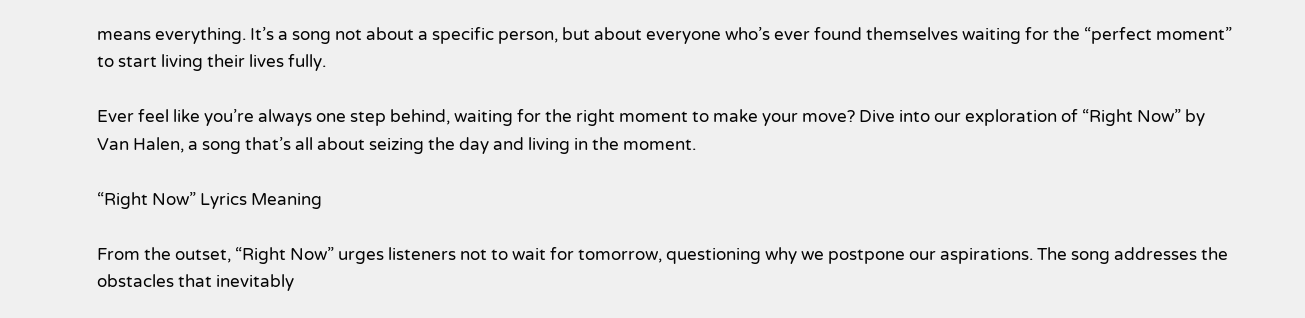means everything. It’s a song not about a specific person, but about everyone who’s ever found themselves waiting for the “perfect moment” to start living their lives fully.

Ever feel like you’re always one step behind, waiting for the right moment to make your move? Dive into our exploration of “Right Now” by Van Halen, a song that’s all about seizing the day and living in the moment.

“Right Now” Lyrics Meaning

From the outset, “Right Now” urges listeners not to wait for tomorrow, questioning why we postpone our aspirations. The song addresses the obstacles that inevitably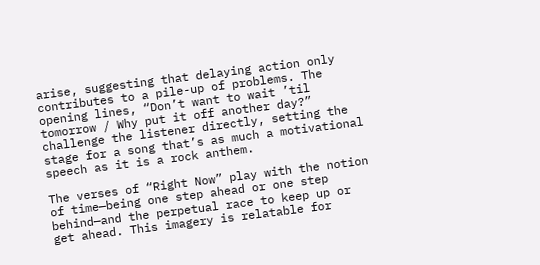arise, suggesting that delaying action only contributes to a pile-up of problems. The opening lines, “Don’t want to wait ’til tomorrow / Why put it off another day?” challenge the listener directly, setting the stage for a song that’s as much a motivational speech as it is a rock anthem.

The verses of “Right Now” play with the notion of time—being one step ahead or one step behind—and the perpetual race to keep up or get ahead. This imagery is relatable for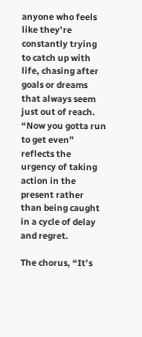anyone who feels like they’re constantly trying to catch up with life, chasing after goals or dreams that always seem just out of reach. “Now you gotta run to get even” reflects the urgency of taking action in the present rather than being caught in a cycle of delay and regret.

The chorus, “It’s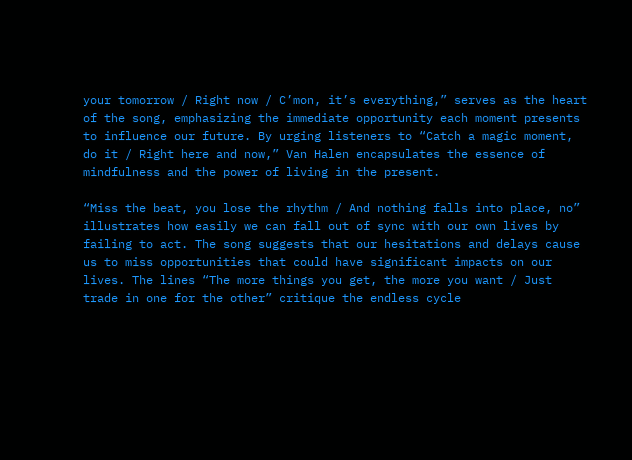your tomorrow / Right now / C’mon, it’s everything,” serves as the heart of the song, emphasizing the immediate opportunity each moment presents to influence our future. By urging listeners to “Catch a magic moment, do it / Right here and now,” Van Halen encapsulates the essence of mindfulness and the power of living in the present.

“Miss the beat, you lose the rhythm / And nothing falls into place, no” illustrates how easily we can fall out of sync with our own lives by failing to act. The song suggests that our hesitations and delays cause us to miss opportunities that could have significant impacts on our lives. The lines “The more things you get, the more you want / Just trade in one for the other” critique the endless cycle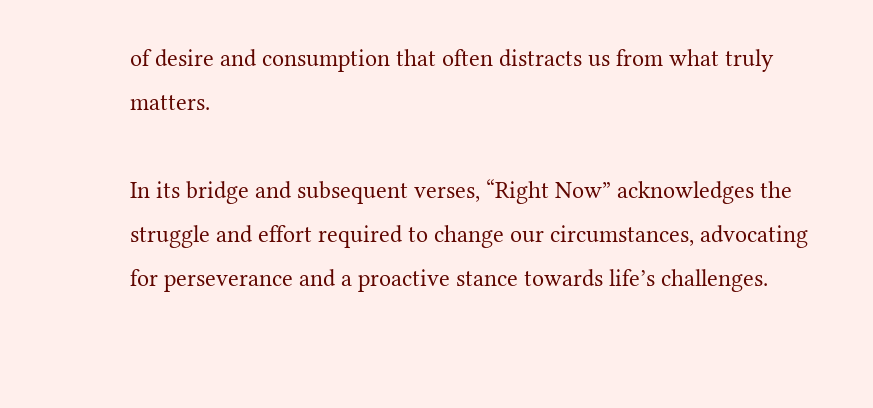of desire and consumption that often distracts us from what truly matters.

In its bridge and subsequent verses, “Right Now” acknowledges the struggle and effort required to change our circumstances, advocating for perseverance and a proactive stance towards life’s challenges.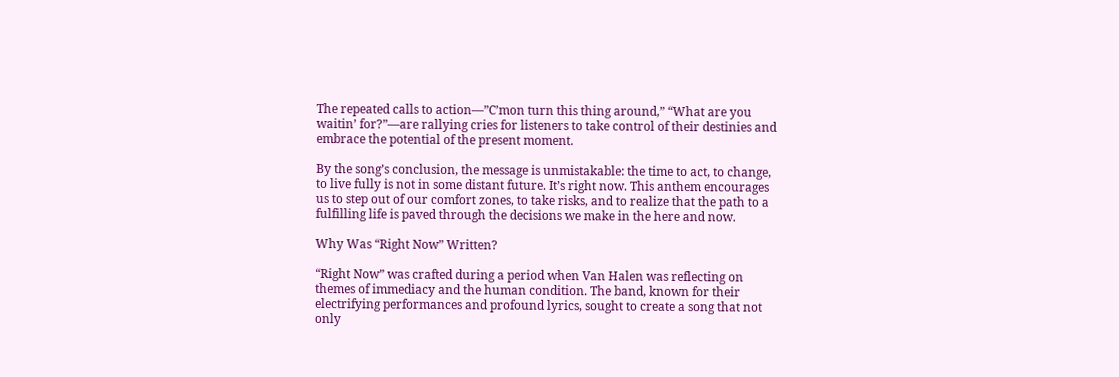The repeated calls to action—”C’mon turn this thing around,” “What are you waitin’ for?”—are rallying cries for listeners to take control of their destinies and embrace the potential of the present moment.

By the song’s conclusion, the message is unmistakable: the time to act, to change, to live fully is not in some distant future. It’s right now. This anthem encourages us to step out of our comfort zones, to take risks, and to realize that the path to a fulfilling life is paved through the decisions we make in the here and now.

Why Was “Right Now” Written?

“Right Now” was crafted during a period when Van Halen was reflecting on themes of immediacy and the human condition. The band, known for their electrifying performances and profound lyrics, sought to create a song that not only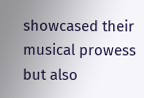showcased their musical prowess but also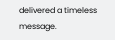delivered a timeless message.